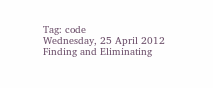Tag: code
Wednesday, 25 April 2012
Finding and Eliminating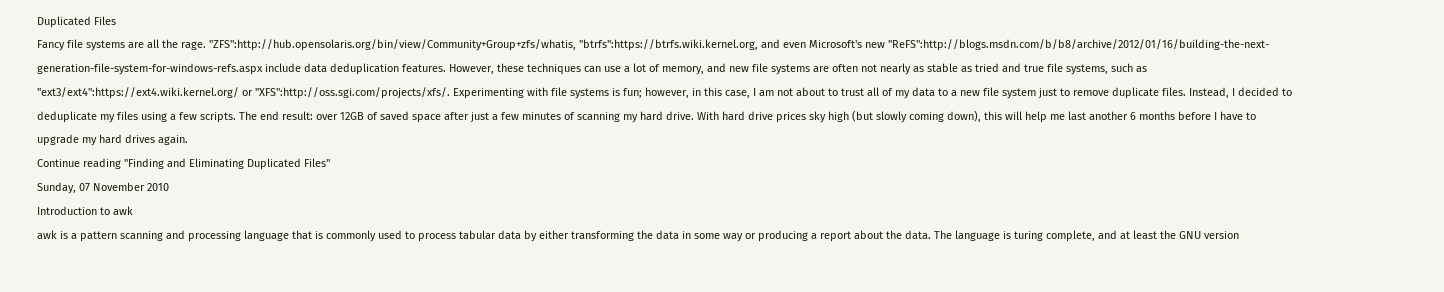Duplicated Files
Fancy file systems are all the rage. "ZFS":http://hub.opensolaris.org/bin/view/Community+Group+zfs/whatis, "btrfs":https://btrfs.wiki.kernel.org, and even Microsoft's new "ReFS":http://blogs.msdn.com/b/b8/archive/2012/01/16/building-the-next-generation-file-system-for-windows-refs.aspx include data deduplication features. However, these techniques can use a lot of memory, and new file systems are often not nearly as stable as tried and true file systems, such as "ext3/ext4":https://ext4.wiki.kernel.org/ or "XFS":http://oss.sgi.com/projects/xfs/. Experimenting with file systems is fun; however, in this case, I am not about to trust all of my data to a new file system just to remove duplicate files. Instead, I decided to deduplicate my files using a few scripts. The end result: over 12GB of saved space after just a few minutes of scanning my hard drive. With hard drive prices sky high (but slowly coming down), this will help me last another 6 months before I have to upgrade my hard drives again.
Continue reading "Finding and Eliminating Duplicated Files"
Sunday, 07 November 2010
Introduction to awk
awk is a pattern scanning and processing language that is commonly used to process tabular data by either transforming the data in some way or producing a report about the data. The language is turing complete, and at least the GNU version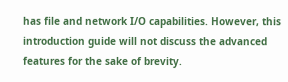has file and network I/O capabilities. However, this introduction guide will not discuss the advanced features for the sake of brevity.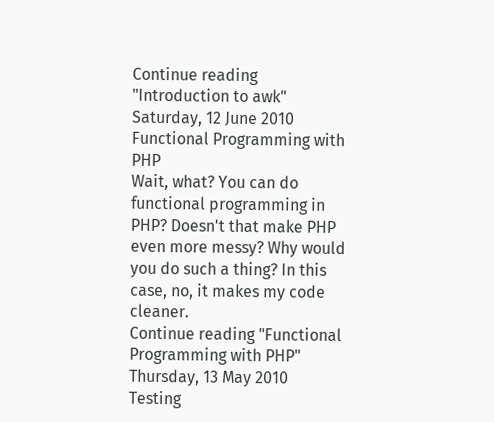Continue reading "Introduction to awk"
Saturday, 12 June 2010
Functional Programming with PHP
Wait, what? You can do functional programming in PHP? Doesn't that make PHP even more messy? Why would you do such a thing? In this case, no, it makes my code cleaner.
Continue reading "Functional Programming with PHP"
Thursday, 13 May 2010
Testing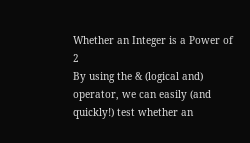Whether an Integer is a Power of 2
By using the & (logical and) operator, we can easily (and quickly!) test whether an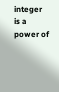integer is a power of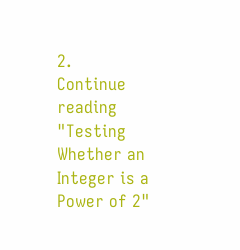2.
Continue reading "Testing Whether an Integer is a Power of 2"